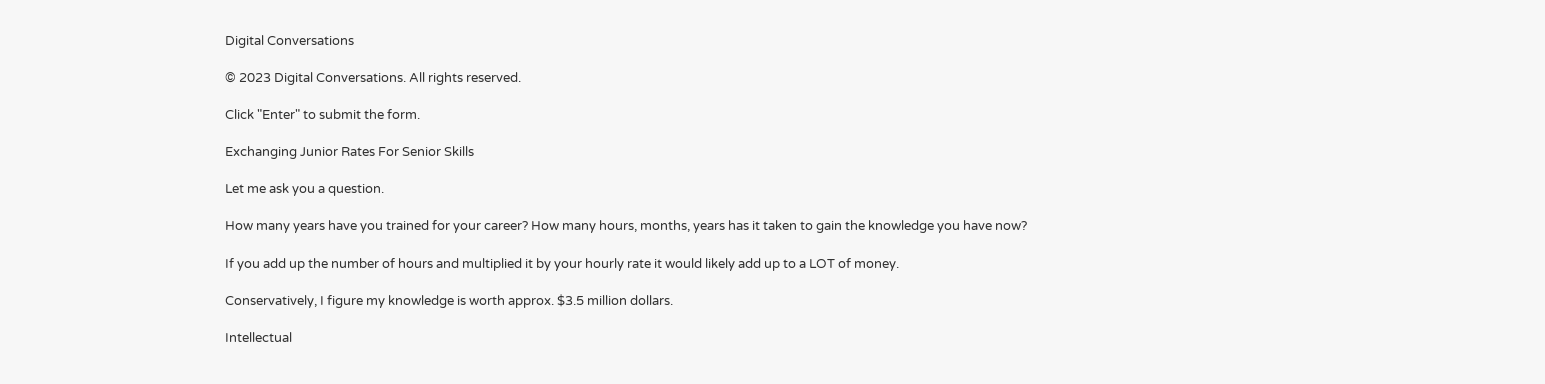Digital Conversations

© 2023 Digital Conversations. All rights reserved.

Click "Enter" to submit the form.

Exchanging Junior Rates For Senior Skills

Let me ask you a question.

How many years have you trained for your career? How many hours, months, years has it taken to gain the knowledge you have now?

If you add up the number of hours and multiplied it by your hourly rate it would likely add up to a LOT of money.

Conservatively, I figure my knowledge is worth approx. $3.5 million dollars.

Intellectual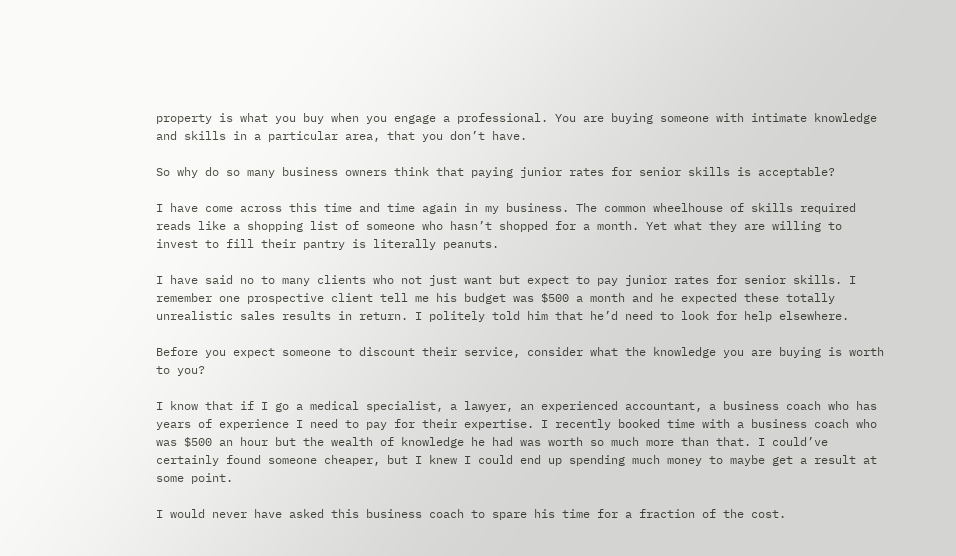property is what you buy when you engage a professional. You are buying someone with intimate knowledge and skills in a particular area, that you don’t have.

So why do so many business owners think that paying junior rates for senior skills is acceptable?

I have come across this time and time again in my business. The common wheelhouse of skills required reads like a shopping list of someone who hasn’t shopped for a month. Yet what they are willing to invest to fill their pantry is literally peanuts.

I have said no to many clients who not just want but expect to pay junior rates for senior skills. I remember one prospective client tell me his budget was $500 a month and he expected these totally unrealistic sales results in return. I politely told him that he’d need to look for help elsewhere.

Before you expect someone to discount their service, consider what the knowledge you are buying is worth to you?

I know that if I go a medical specialist, a lawyer, an experienced accountant, a business coach who has years of experience I need to pay for their expertise. I recently booked time with a business coach who was $500 an hour but the wealth of knowledge he had was worth so much more than that. I could’ve certainly found someone cheaper, but I knew I could end up spending much money to maybe get a result at some point.

I would never have asked this business coach to spare his time for a fraction of the cost.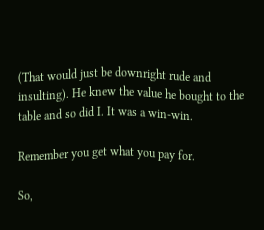(That would just be downright rude and insulting). He knew the value he bought to the table and so did I. It was a win-win.

Remember you get what you pay for.

So,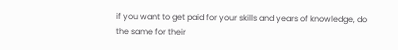if you want to get paid for your skills and years of knowledge, do the same for their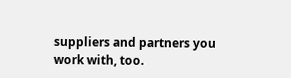suppliers and partners you work with, too.